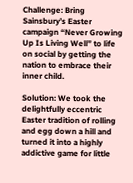Challenge: Bring Sainsbury’s Easter campaign “Never Growing Up Is Living Well” to life on social by getting the nation to embrace their inner child.

Solution: We took the delightfully eccentric Easter tradition of rolling and egg down a hill and turned it into a highly addictive game for little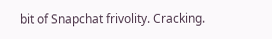bit of Snapchat frivolity. Cracking.